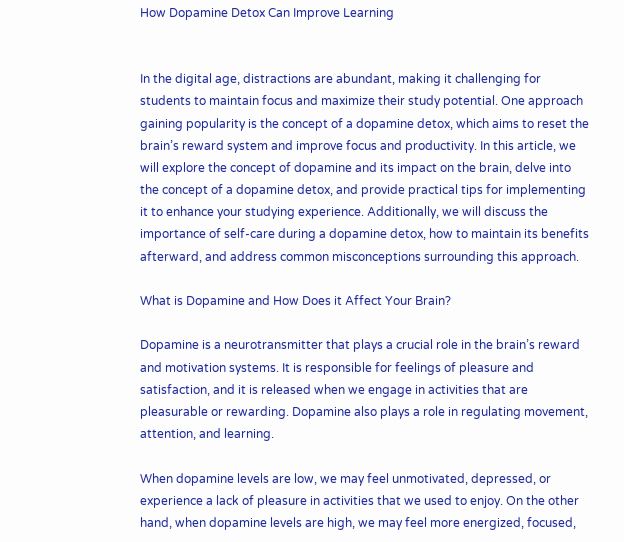How Dopamine Detox Can Improve Learning


In the digital age, distractions are abundant, making it challenging for students to maintain focus and maximize their study potential. One approach gaining popularity is the concept of a dopamine detox, which aims to reset the brain’s reward system and improve focus and productivity. In this article, we will explore the concept of dopamine and its impact on the brain, delve into the concept of a dopamine detox, and provide practical tips for implementing it to enhance your studying experience. Additionally, we will discuss the importance of self-care during a dopamine detox, how to maintain its benefits afterward, and address common misconceptions surrounding this approach.

What is Dopamine and How Does it Affect Your Brain?

Dopamine is a neurotransmitter that plays a crucial role in the brain’s reward and motivation systems. It is responsible for feelings of pleasure and satisfaction, and it is released when we engage in activities that are pleasurable or rewarding. Dopamine also plays a role in regulating movement, attention, and learning.

When dopamine levels are low, we may feel unmotivated, depressed, or experience a lack of pleasure in activities that we used to enjoy. On the other hand, when dopamine levels are high, we may feel more energized, focused,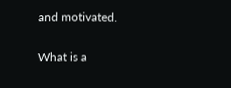and motivated.

What is a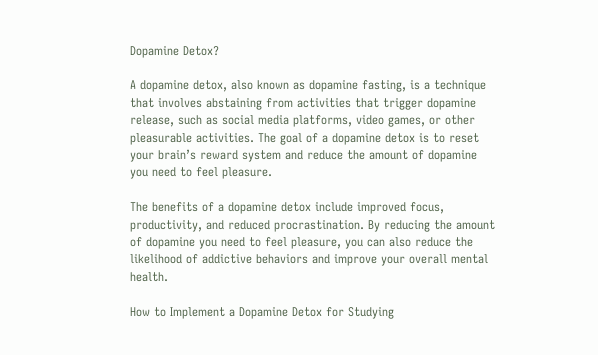Dopamine Detox?

A dopamine detox, also known as dopamine fasting, is a technique that involves abstaining from activities that trigger dopamine release, such as social media platforms, video games, or other pleasurable activities. The goal of a dopamine detox is to reset your brain’s reward system and reduce the amount of dopamine you need to feel pleasure.

The benefits of a dopamine detox include improved focus, productivity, and reduced procrastination. By reducing the amount of dopamine you need to feel pleasure, you can also reduce the likelihood of addictive behaviors and improve your overall mental health.

How to Implement a Dopamine Detox for Studying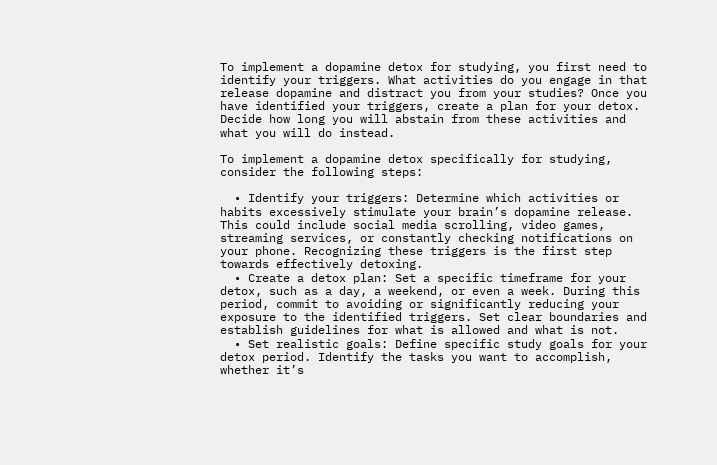To implement a dopamine detox for studying, you first need to identify your triggers. What activities do you engage in that release dopamine and distract you from your studies? Once you have identified your triggers, create a plan for your detox. Decide how long you will abstain from these activities and what you will do instead.

To implement a dopamine detox specifically for studying, consider the following steps:

  • Identify your triggers: Determine which activities or habits excessively stimulate your brain’s dopamine release. This could include social media scrolling, video games, streaming services, or constantly checking notifications on your phone. Recognizing these triggers is the first step towards effectively detoxing.
  • Create a detox plan: Set a specific timeframe for your detox, such as a day, a weekend, or even a week. During this period, commit to avoiding or significantly reducing your exposure to the identified triggers. Set clear boundaries and establish guidelines for what is allowed and what is not.
  • Set realistic goals: Define specific study goals for your detox period. Identify the tasks you want to accomplish, whether it’s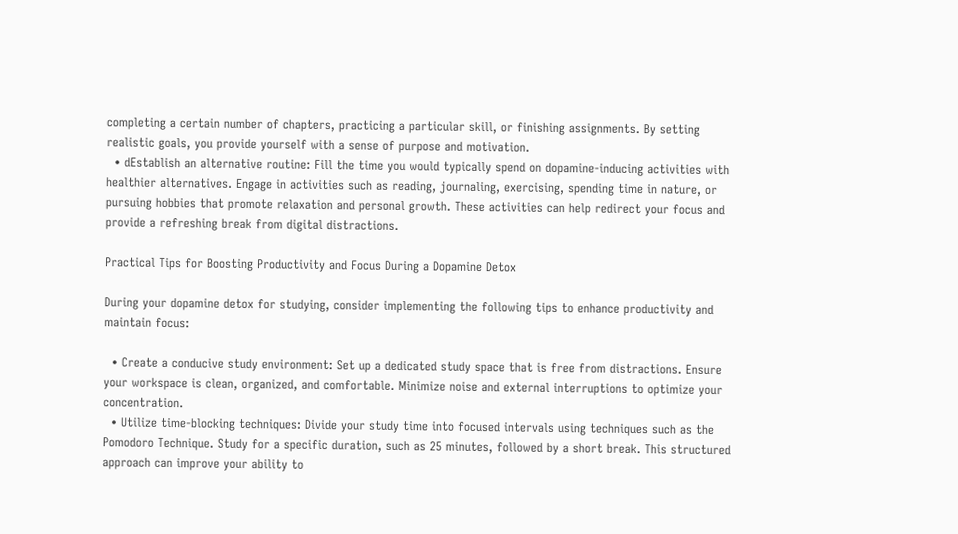completing a certain number of chapters, practicing a particular skill, or finishing assignments. By setting realistic goals, you provide yourself with a sense of purpose and motivation.
  • dEstablish an alternative routine: Fill the time you would typically spend on dopamine-inducing activities with healthier alternatives. Engage in activities such as reading, journaling, exercising, spending time in nature, or pursuing hobbies that promote relaxation and personal growth. These activities can help redirect your focus and provide a refreshing break from digital distractions.

Practical Tips for Boosting Productivity and Focus During a Dopamine Detox

During your dopamine detox for studying, consider implementing the following tips to enhance productivity and maintain focus:

  • Create a conducive study environment: Set up a dedicated study space that is free from distractions. Ensure your workspace is clean, organized, and comfortable. Minimize noise and external interruptions to optimize your concentration.
  • Utilize time-blocking techniques: Divide your study time into focused intervals using techniques such as the Pomodoro Technique. Study for a specific duration, such as 25 minutes, followed by a short break. This structured approach can improve your ability to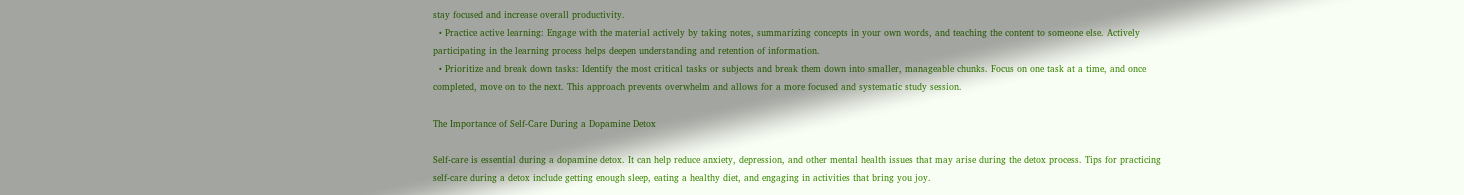stay focused and increase overall productivity.
  • Practice active learning: Engage with the material actively by taking notes, summarizing concepts in your own words, and teaching the content to someone else. Actively participating in the learning process helps deepen understanding and retention of information.
  • Prioritize and break down tasks: Identify the most critical tasks or subjects and break them down into smaller, manageable chunks. Focus on one task at a time, and once completed, move on to the next. This approach prevents overwhelm and allows for a more focused and systematic study session.

The Importance of Self-Care During a Dopamine Detox

Self-care is essential during a dopamine detox. It can help reduce anxiety, depression, and other mental health issues that may arise during the detox process. Tips for practicing self-care during a detox include getting enough sleep, eating a healthy diet, and engaging in activities that bring you joy.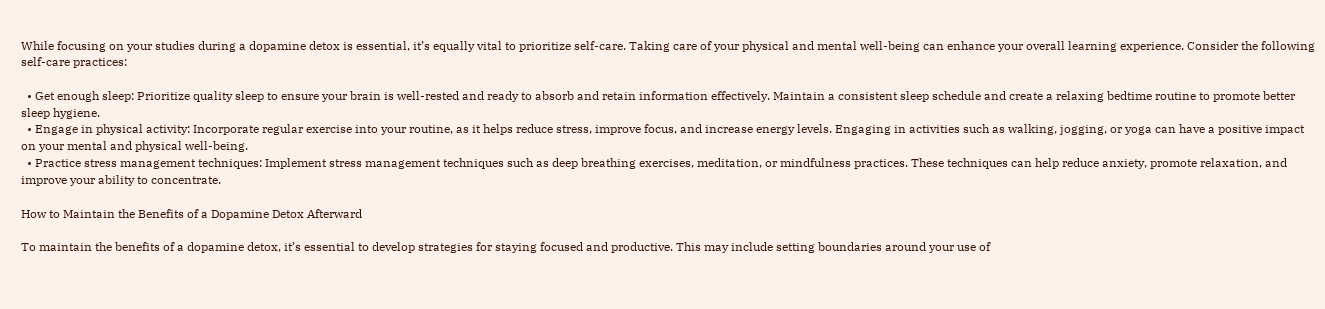While focusing on your studies during a dopamine detox is essential, it’s equally vital to prioritize self-care. Taking care of your physical and mental well-being can enhance your overall learning experience. Consider the following self-care practices:

  • Get enough sleep: Prioritize quality sleep to ensure your brain is well-rested and ready to absorb and retain information effectively. Maintain a consistent sleep schedule and create a relaxing bedtime routine to promote better sleep hygiene.
  • Engage in physical activity: Incorporate regular exercise into your routine, as it helps reduce stress, improve focus, and increase energy levels. Engaging in activities such as walking, jogging, or yoga can have a positive impact on your mental and physical well-being.
  • Practice stress management techniques: Implement stress management techniques such as deep breathing exercises, meditation, or mindfulness practices. These techniques can help reduce anxiety, promote relaxation, and improve your ability to concentrate.

How to Maintain the Benefits of a Dopamine Detox Afterward

To maintain the benefits of a dopamine detox, it’s essential to develop strategies for staying focused and productive. This may include setting boundaries around your use of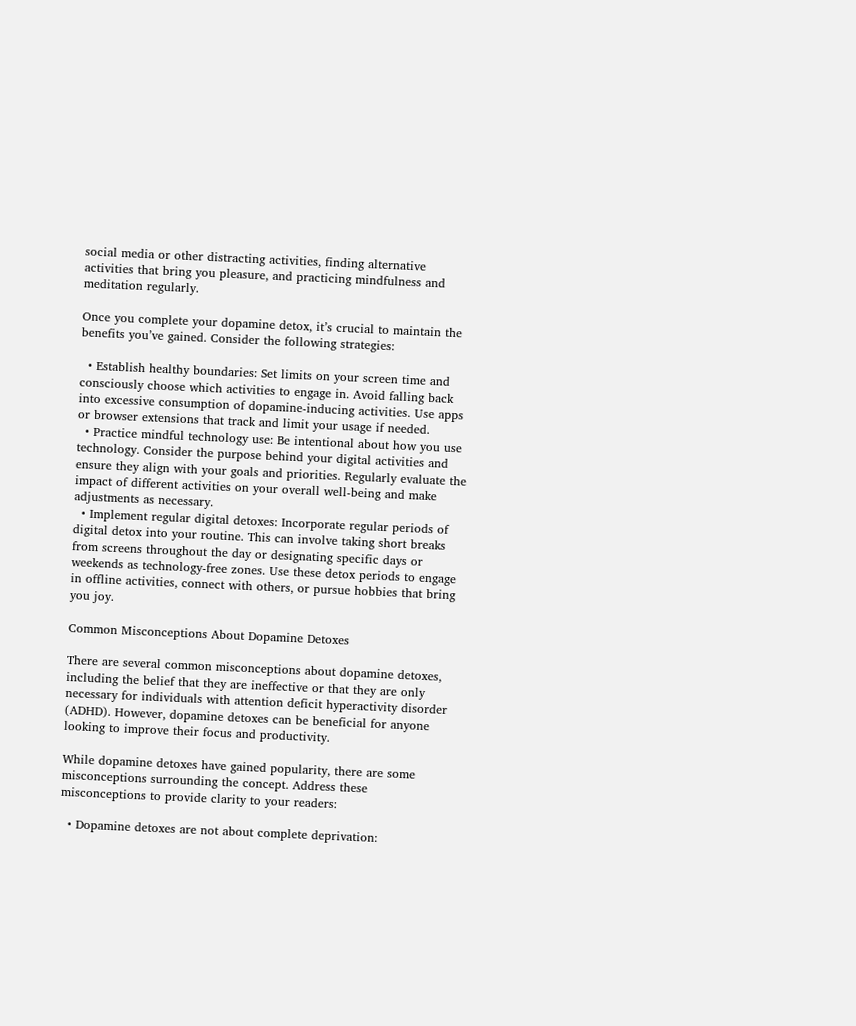social media or other distracting activities, finding alternative activities that bring you pleasure, and practicing mindfulness and meditation regularly.

Once you complete your dopamine detox, it’s crucial to maintain the benefits you’ve gained. Consider the following strategies:

  • Establish healthy boundaries: Set limits on your screen time and consciously choose which activities to engage in. Avoid falling back into excessive consumption of dopamine-inducing activities. Use apps or browser extensions that track and limit your usage if needed.
  • Practice mindful technology use: Be intentional about how you use technology. Consider the purpose behind your digital activities and ensure they align with your goals and priorities. Regularly evaluate the impact of different activities on your overall well-being and make adjustments as necessary.
  • Implement regular digital detoxes: Incorporate regular periods of digital detox into your routine. This can involve taking short breaks from screens throughout the day or designating specific days or weekends as technology-free zones. Use these detox periods to engage in offline activities, connect with others, or pursue hobbies that bring you joy.

Common Misconceptions About Dopamine Detoxes

There are several common misconceptions about dopamine detoxes, including the belief that they are ineffective or that they are only necessary for individuals with attention deficit hyperactivity disorder (ADHD). However, dopamine detoxes can be beneficial for anyone looking to improve their focus and productivity.

While dopamine detoxes have gained popularity, there are some misconceptions surrounding the concept. Address these misconceptions to provide clarity to your readers:

  • Dopamine detoxes are not about complete deprivation: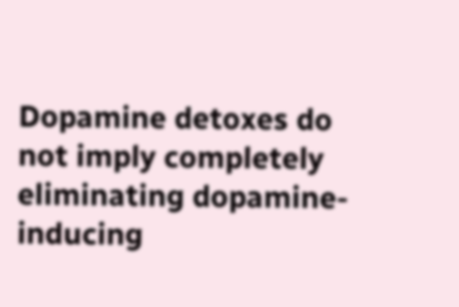Dopamine detoxes do not imply completely eliminating dopamine-inducing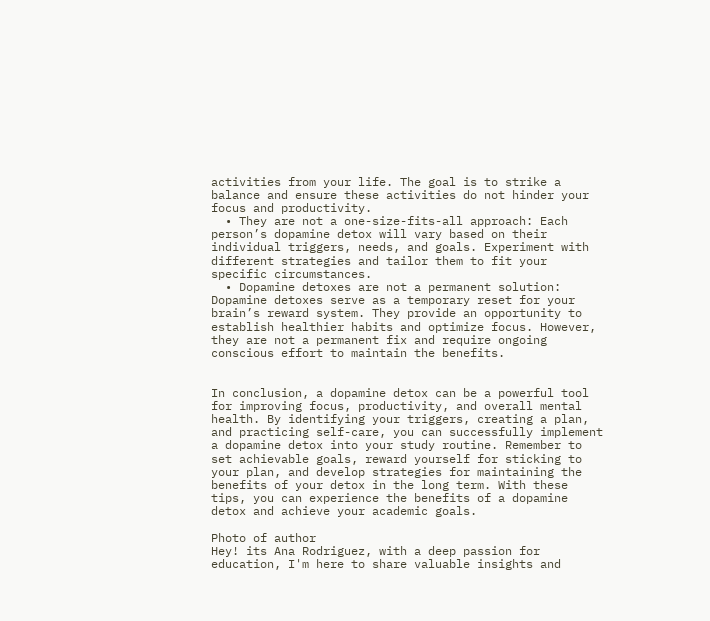activities from your life. The goal is to strike a balance and ensure these activities do not hinder your focus and productivity.
  • They are not a one-size-fits-all approach: Each person’s dopamine detox will vary based on their individual triggers, needs, and goals. Experiment with different strategies and tailor them to fit your specific circumstances.
  • Dopamine detoxes are not a permanent solution: Dopamine detoxes serve as a temporary reset for your brain’s reward system. They provide an opportunity to establish healthier habits and optimize focus. However, they are not a permanent fix and require ongoing conscious effort to maintain the benefits.


In conclusion, a dopamine detox can be a powerful tool for improving focus, productivity, and overall mental health. By identifying your triggers, creating a plan, and practicing self-care, you can successfully implement a dopamine detox into your study routine. Remember to set achievable goals, reward yourself for sticking to your plan, and develop strategies for maintaining the benefits of your detox in the long term. With these tips, you can experience the benefits of a dopamine detox and achieve your academic goals.

Photo of author
Hey! its Ana Rodriguez, with a deep passion for education, I'm here to share valuable insights and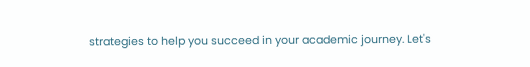strategies to help you succeed in your academic journey. Let's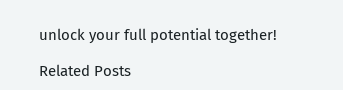unlock your full potential together!

Related Posts